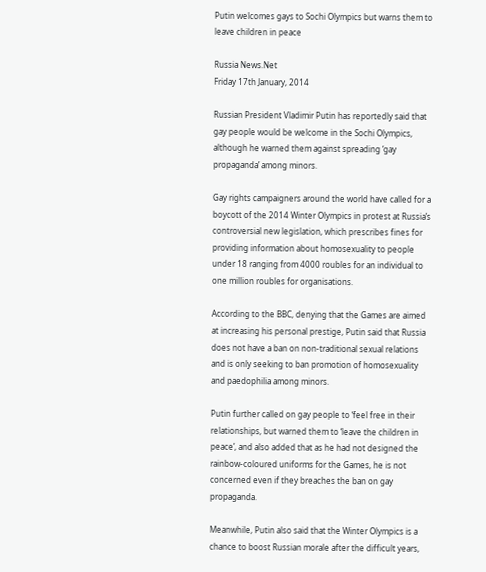Putin welcomes gays to Sochi Olympics but warns them to leave children in peace

Russia News.Net
Friday 17th January, 2014

Russian President Vladimir Putin has reportedly said that gay people would be welcome in the Sochi Olympics, although he warned them against spreading ‘gay propaganda’ among minors.

Gay rights campaigners around the world have called for a boycott of the 2014 Winter Olympics in protest at Russia’s controversial new legislation, which prescribes fines for providing information about homosexuality to people under 18 ranging from 4000 roubles for an individual to one million roubles for organisations.

According to the BBC, denying that the Games are aimed at increasing his personal prestige, Putin said that Russia does not have a ban on non-traditional sexual relations and is only seeking to ban promotion of homosexuality and paedophilia among minors.

Putin further called on gay people to ‘feel free in their relationships, but warned them to ‘leave the children in peace’, and also added that as he had not designed the rainbow-coloured uniforms for the Games, he is not concerned even if they breaches the ban on gay propaganda.

Meanwhile, Putin also said that the Winter Olympics is a chance to boost Russian morale after the difficult years,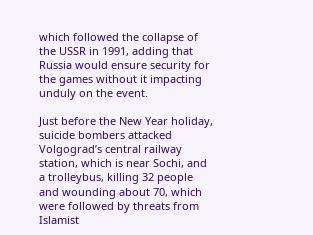which followed the collapse of the USSR in 1991, adding that Russia would ensure security for the games without it impacting unduly on the event.

Just before the New Year holiday, suicide bombers attacked Volgograd’s central railway station, which is near Sochi, and a trolleybus, killing 32 people and wounding about 70, which were followed by threats from Islamist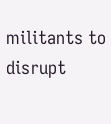militants to disrupt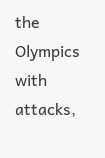the Olympics with attacks,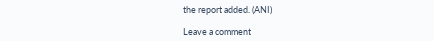the report added. (ANI)

Leave a comment